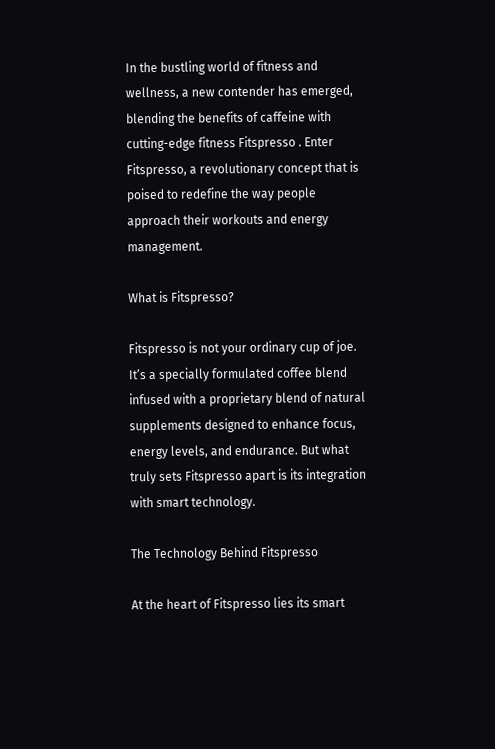In the bustling world of fitness and wellness, a new contender has emerged, blending the benefits of caffeine with cutting-edge fitness Fitspresso . Enter Fitspresso, a revolutionary concept that is poised to redefine the way people approach their workouts and energy management.

What is Fitspresso?

Fitspresso is not your ordinary cup of joe. It’s a specially formulated coffee blend infused with a proprietary blend of natural supplements designed to enhance focus, energy levels, and endurance. But what truly sets Fitspresso apart is its integration with smart technology.

The Technology Behind Fitspresso

At the heart of Fitspresso lies its smart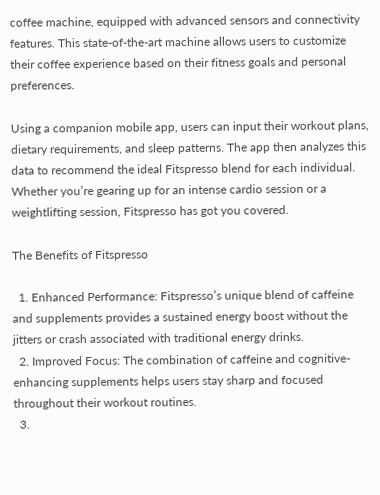coffee machine, equipped with advanced sensors and connectivity features. This state-of-the-art machine allows users to customize their coffee experience based on their fitness goals and personal preferences.

Using a companion mobile app, users can input their workout plans, dietary requirements, and sleep patterns. The app then analyzes this data to recommend the ideal Fitspresso blend for each individual. Whether you’re gearing up for an intense cardio session or a weightlifting session, Fitspresso has got you covered.

The Benefits of Fitspresso

  1. Enhanced Performance: Fitspresso’s unique blend of caffeine and supplements provides a sustained energy boost without the jitters or crash associated with traditional energy drinks.
  2. Improved Focus: The combination of caffeine and cognitive-enhancing supplements helps users stay sharp and focused throughout their workout routines.
  3.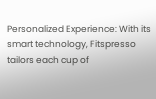Personalized Experience: With its smart technology, Fitspresso tailors each cup of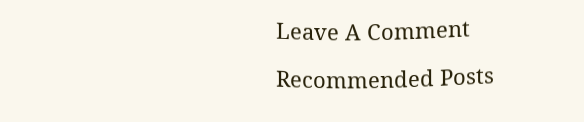Leave A Comment

Recommended Posts